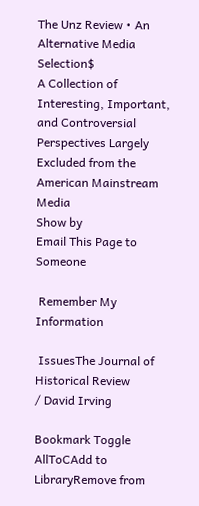The Unz Review • An Alternative Media Selection$
A Collection of Interesting, Important, and Controversial Perspectives Largely Excluded from the American Mainstream Media
Show by
Email This Page to Someone

 Remember My Information

 IssuesThe Journal of Historical Review
/ David Irving

Bookmark Toggle AllToCAdd to LibraryRemove from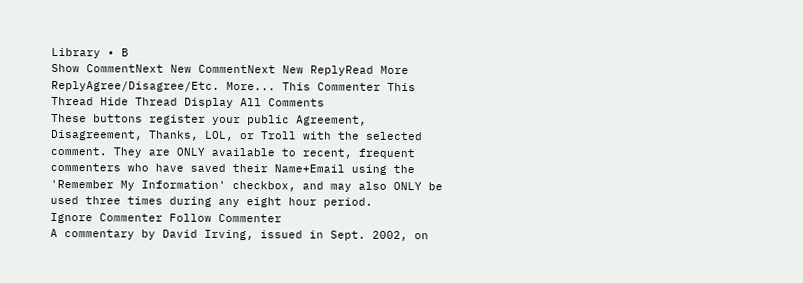Library • B
Show CommentNext New CommentNext New ReplyRead More
ReplyAgree/Disagree/Etc. More... This Commenter This Thread Hide Thread Display All Comments
These buttons register your public Agreement, Disagreement, Thanks, LOL, or Troll with the selected comment. They are ONLY available to recent, frequent commenters who have saved their Name+Email using the 'Remember My Information' checkbox, and may also ONLY be used three times during any eight hour period.
Ignore Commenter Follow Commenter
A commentary by David Irving, issued in Sept. 2002, on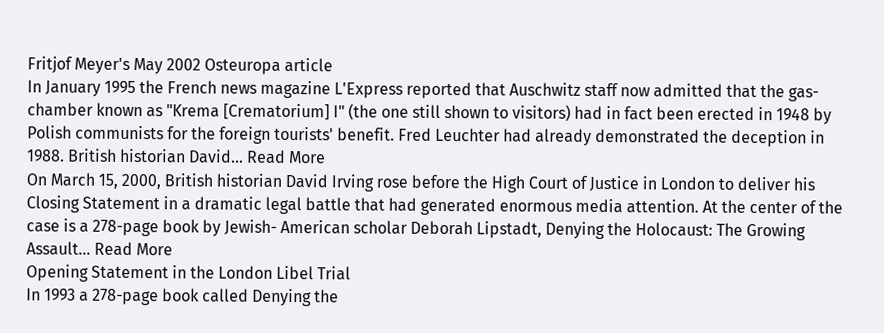Fritjof Meyer's May 2002 Osteuropa article
In January 1995 the French news magazine L'Express reported that Auschwitz staff now admitted that the gas-chamber known as "Krema [Crematorium] I" (the one still shown to visitors) had in fact been erected in 1948 by Polish communists for the foreign tourists' benefit. Fred Leuchter had already demonstrated the deception in 1988. British historian David... Read More
On March 15, 2000, British historian David Irving rose before the High Court of Justice in London to deliver his Closing Statement in a dramatic legal battle that had generated enormous media attention. At the center of the case is a 278-page book by Jewish- American scholar Deborah Lipstadt, Denying the Holocaust: The Growing Assault... Read More
Opening Statement in the London Libel Trial
In 1993 a 278-page book called Denying the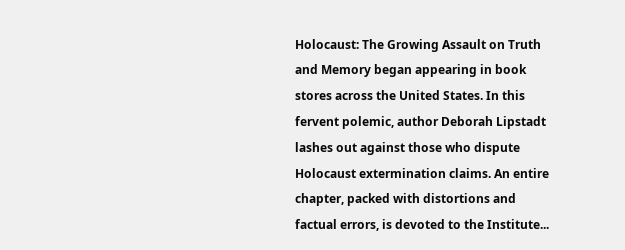Holocaust: The Growing Assault on Truth and Memory began appearing in book stores across the United States. In this fervent polemic, author Deborah Lipstadt lashes out against those who dispute Holocaust extermination claims. An entire chapter, packed with distortions and factual errors, is devoted to the Institute...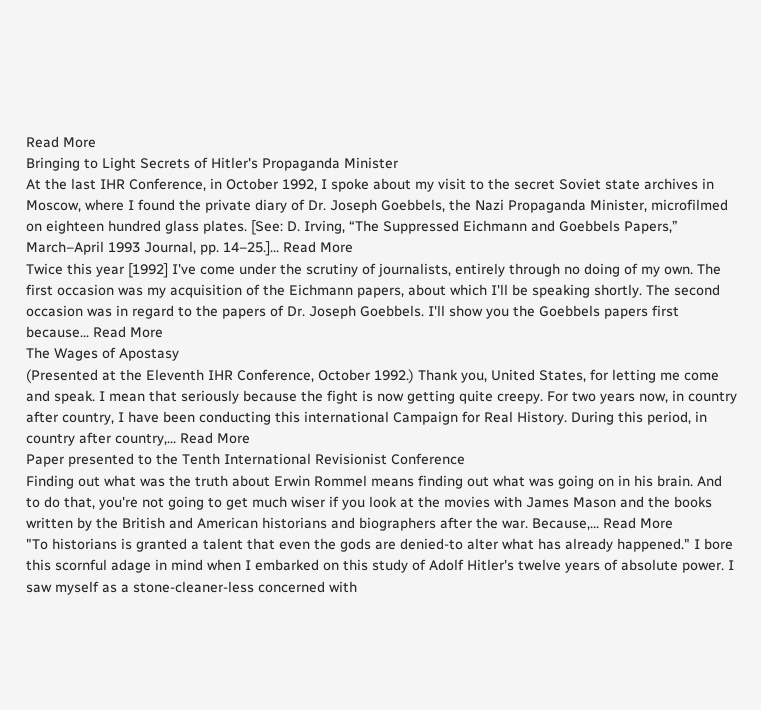Read More
Bringing to Light Secrets of Hitler's Propaganda Minister
At the last IHR Conference, in October 1992, I spoke about my visit to the secret Soviet state archives in Moscow, where I found the private diary of Dr. Joseph Goebbels, the Nazi Propaganda Minister, microfilmed on eighteen hundred glass plates. [See: D. Irving, “The Suppressed Eichmann and Goebbels Papers,” March–April 1993 Journal, pp. 14–25.]... Read More
Twice this year [1992] I've come under the scrutiny of journalists, entirely through no doing of my own. The first occasion was my acquisition of the Eichmann papers, about which I'll be speaking shortly. The second occasion was in regard to the papers of Dr. Joseph Goebbels. I'll show you the Goebbels papers first because... Read More
The Wages of Apostasy
(Presented at the Eleventh IHR Conference, October 1992.) Thank you, United States, for letting me come and speak. I mean that seriously because the fight is now getting quite creepy. For two years now, in country after country, I have been conducting this international Campaign for Real History. During this period, in country after country,... Read More
Paper presented to the Tenth International Revisionist Conference
Finding out what was the truth about Erwin Rommel means finding out what was going on in his brain. And to do that, you're not going to get much wiser if you look at the movies with James Mason and the books written by the British and American historians and biographers after the war. Because,... Read More
"To historians is granted a talent that even the gods are denied-to alter what has already happened." I bore this scornful adage in mind when I embarked on this study of Adolf Hitler's twelve years of absolute power. I saw myself as a stone-cleaner-less concerned with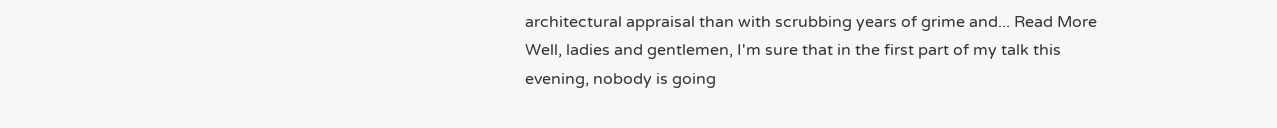architectural appraisal than with scrubbing years of grime and... Read More
Well, ladies and gentlemen, I'm sure that in the first part of my talk this evening, nobody is going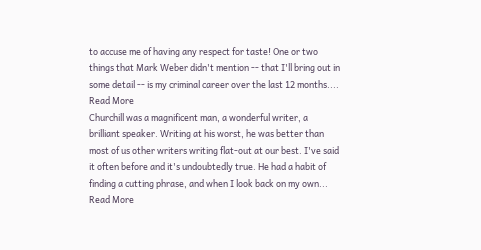to accuse me of having any respect for taste! One or two things that Mark Weber didn't mention -- that I'll bring out in some detail -- is my criminal career over the last 12 months.... Read More
Churchill was a magnificent man, a wonderful writer, a brilliant speaker. Writing at his worst, he was better than most of us other writers writing flat-out at our best. I've said it often before and it's undoubtedly true. He had a habit of finding a cutting phrase, and when I look back on my own... Read More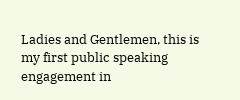Ladies and Gentlemen, this is my first public speaking engagement in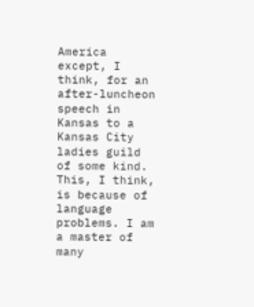America except, I think, for an after-luncheon speech in Kansas to a Kansas City ladies guild of some kind. This, I think, is because of language problems. I am a master of many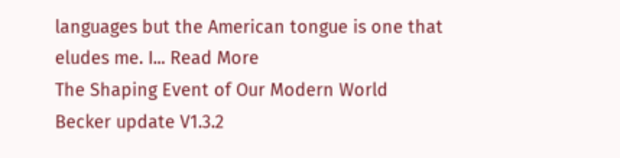languages but the American tongue is one that eludes me. I... Read More
The Shaping Event of Our Modern World
Becker update V1.3.2